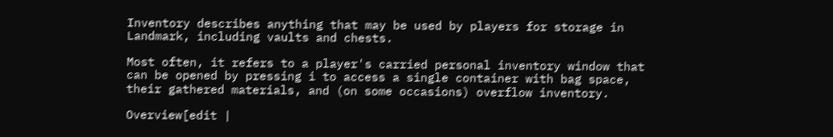Inventory describes anything that may be used by players for storage in Landmark, including vaults and chests.

Most often, it refers to a player's carried personal inventory window that can be opened by pressing i to access a single container with bag space, their gathered materials, and (on some occasions) overflow inventory.

Overview[edit |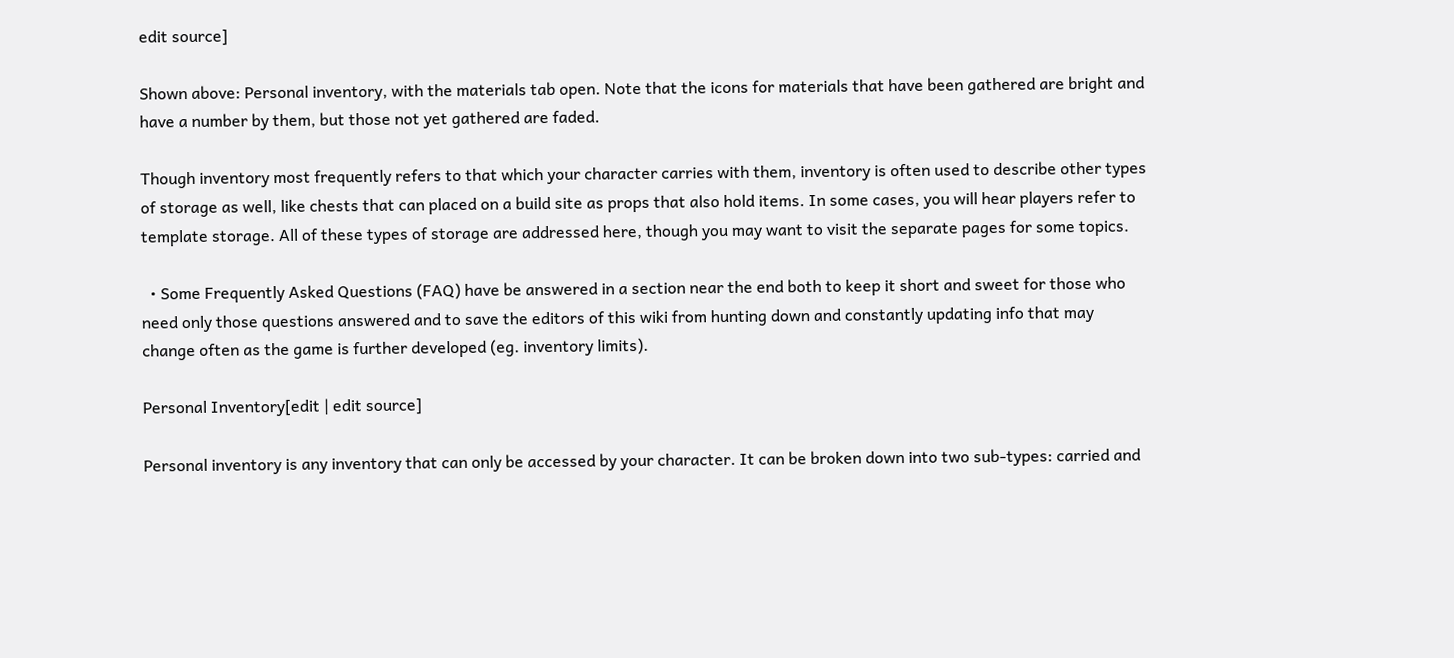edit source]

Shown above: Personal inventory, with the materials tab open. Note that the icons for materials that have been gathered are bright and have a number by them, but those not yet gathered are faded.

Though inventory most frequently refers to that which your character carries with them, inventory is often used to describe other types of storage as well, like chests that can placed on a build site as props that also hold items. In some cases, you will hear players refer to template storage. All of these types of storage are addressed here, though you may want to visit the separate pages for some topics.

  • Some Frequently Asked Questions (FAQ) have be answered in a section near the end both to keep it short and sweet for those who need only those questions answered and to save the editors of this wiki from hunting down and constantly updating info that may change often as the game is further developed (eg. inventory limits).

Personal Inventory[edit | edit source]

Personal inventory is any inventory that can only be accessed by your character. It can be broken down into two sub-types: carried and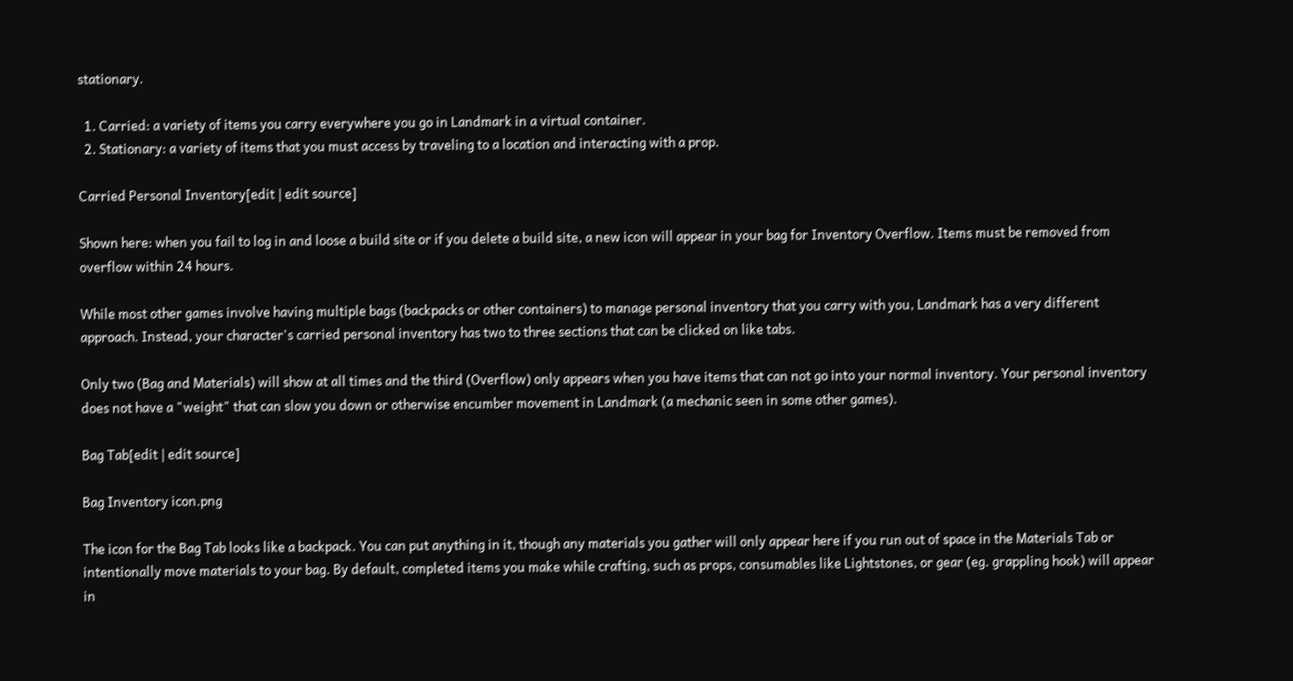stationary.

  1. Carried: a variety of items you carry everywhere you go in Landmark in a virtual container.
  2. Stationary: a variety of items that you must access by traveling to a location and interacting with a prop.

Carried Personal Inventory[edit | edit source]

Shown here: when you fail to log in and loose a build site or if you delete a build site, a new icon will appear in your bag for Inventory Overflow. Items must be removed from overflow within 24 hours.

While most other games involve having multiple bags (backpacks or other containers) to manage personal inventory that you carry with you, Landmark has a very different approach. Instead, your character's carried personal inventory has two to three sections that can be clicked on like tabs.

Only two (Bag and Materials) will show at all times and the third (Overflow) only appears when you have items that can not go into your normal inventory. Your personal inventory does not have a "weight" that can slow you down or otherwise encumber movement in Landmark (a mechanic seen in some other games).

Bag Tab[edit | edit source]

Bag Inventory icon.png

The icon for the Bag Tab looks like a backpack. You can put anything in it, though any materials you gather will only appear here if you run out of space in the Materials Tab or intentionally move materials to your bag. By default, completed items you make while crafting, such as props, consumables like Lightstones, or gear (eg. grappling hook) will appear in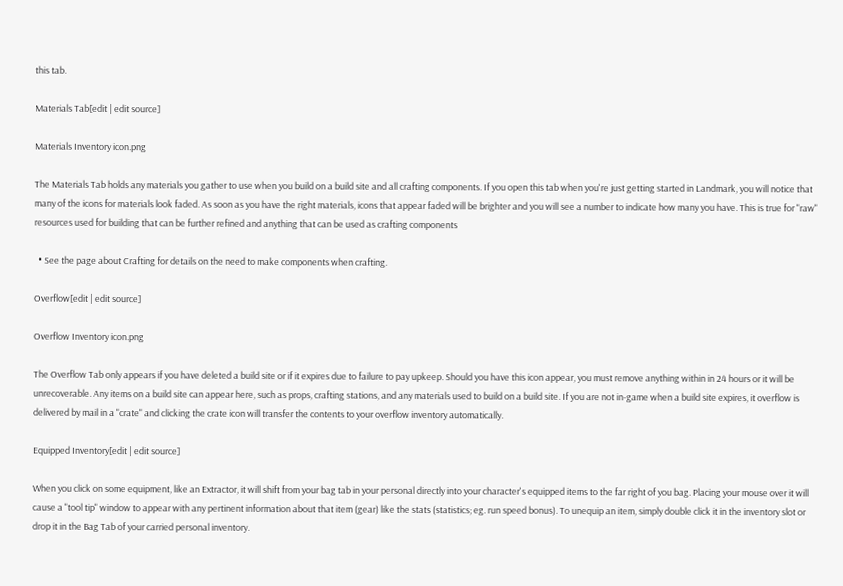this tab.

Materials Tab[edit | edit source]

Materials Inventory icon.png

The Materials Tab holds any materials you gather to use when you build on a build site and all crafting components. If you open this tab when you're just getting started in Landmark, you will notice that many of the icons for materials look faded. As soon as you have the right materials, icons that appear faded will be brighter and you will see a number to indicate how many you have. This is true for "raw" resources used for building that can be further refined and anything that can be used as crafting components

  • See the page about Crafting for details on the need to make components when crafting.

Overflow[edit | edit source]

Overflow Inventory icon.png

The Overflow Tab only appears if you have deleted a build site or if it expires due to failure to pay upkeep. Should you have this icon appear, you must remove anything within in 24 hours or it will be unrecoverable. Any items on a build site can appear here, such as props, crafting stations, and any materials used to build on a build site. If you are not in-game when a build site expires, it overflow is delivered by mail in a "crate" and clicking the crate icon will transfer the contents to your overflow inventory automatically.

Equipped Inventory[edit | edit source]

When you click on some equipment, like an Extractor, it will shift from your bag tab in your personal directly into your character's equipped items to the far right of you bag. Placing your mouse over it will cause a "tool tip" window to appear with any pertinent information about that item (gear) like the stats (statistics; eg. run speed bonus). To unequip an item, simply double click it in the inventory slot or drop it in the Bag Tab of your carried personal inventory.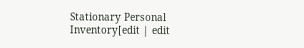Stationary Personal Inventory[edit | edit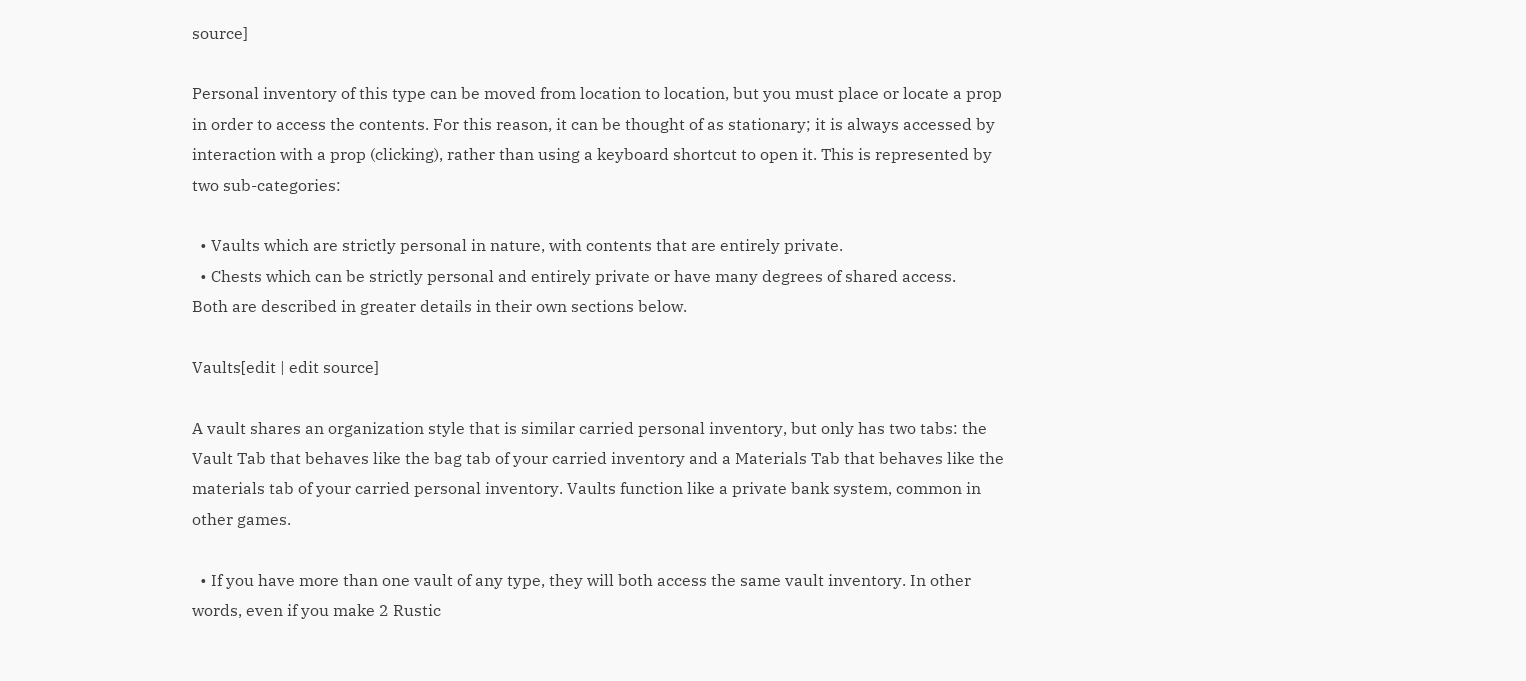source]

Personal inventory of this type can be moved from location to location, but you must place or locate a prop in order to access the contents. For this reason, it can be thought of as stationary; it is always accessed by interaction with a prop (clicking), rather than using a keyboard shortcut to open it. This is represented by two sub-categories:

  • Vaults which are strictly personal in nature, with contents that are entirely private.
  • Chests which can be strictly personal and entirely private or have many degrees of shared access.
Both are described in greater details in their own sections below.

Vaults[edit | edit source]

A vault shares an organization style that is similar carried personal inventory, but only has two tabs: the Vault Tab that behaves like the bag tab of your carried inventory and a Materials Tab that behaves like the materials tab of your carried personal inventory. Vaults function like a private bank system, common in other games.

  • If you have more than one vault of any type, they will both access the same vault inventory. In other words, even if you make 2 Rustic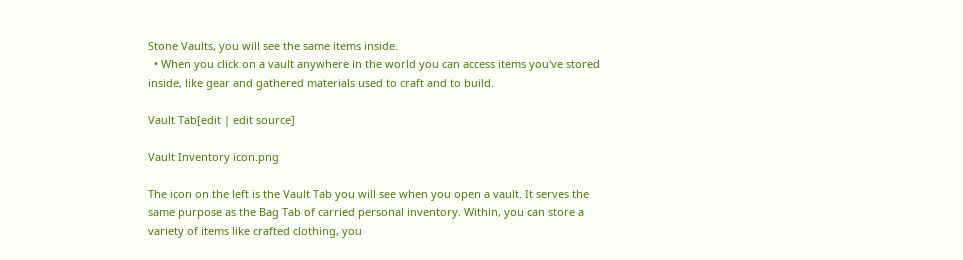Stone Vaults, you will see the same items inside.
  • When you click on a vault anywhere in the world you can access items you've stored inside, like gear and gathered materials used to craft and to build.

Vault Tab[edit | edit source]

Vault Inventory icon.png

The icon on the left is the Vault Tab you will see when you open a vault. It serves the same purpose as the Bag Tab of carried personal inventory. Within, you can store a variety of items like crafted clothing, you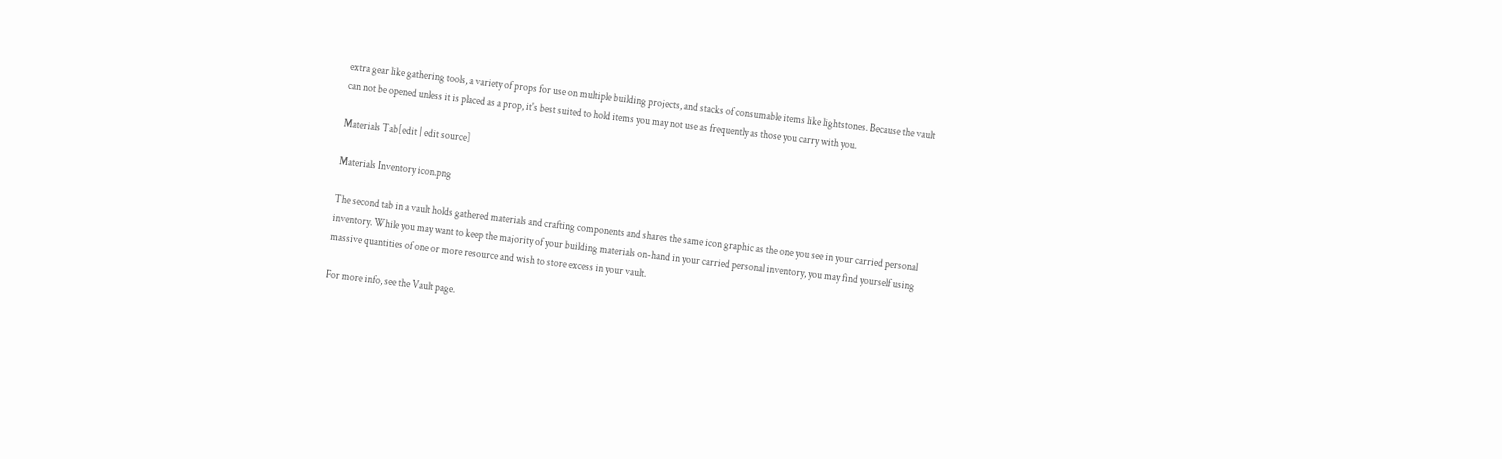extra gear like gathering tools, a variety of props for use on multiple building projects, and stacks of consumable items like lightstones. Because the vault can not be opened unless it is placed as a prop, it's best suited to hold items you may not use as frequently as those you carry with you.

Materials Tab[edit | edit source]

Materials Inventory icon.png

The second tab in a vault holds gathered materials and crafting components and shares the same icon graphic as the one you see in your carried personal inventory. While you may want to keep the majority of your building materials on-hand in your carried personal inventory, you may find yourself using massive quantities of one or more resource and wish to store excess in your vault.

For more info, see the Vault page.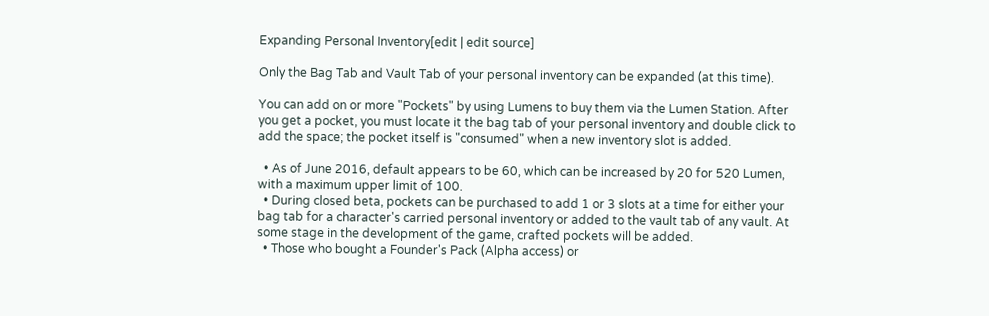Expanding Personal Inventory[edit | edit source]

Only the Bag Tab and Vault Tab of your personal inventory can be expanded (at this time).

You can add on or more "Pockets" by using Lumens to buy them via the Lumen Station. After you get a pocket, you must locate it the bag tab of your personal inventory and double click to add the space; the pocket itself is "consumed" when a new inventory slot is added.

  • As of June 2016, default appears to be 60, which can be increased by 20 for 520 Lumen, with a maximum upper limit of 100.
  • During closed beta, pockets can be purchased to add 1 or 3 slots at a time for either your bag tab for a character's carried personal inventory or added to the vault tab of any vault. At some stage in the development of the game, crafted pockets will be added.
  • Those who bought a Founder's Pack (Alpha access) or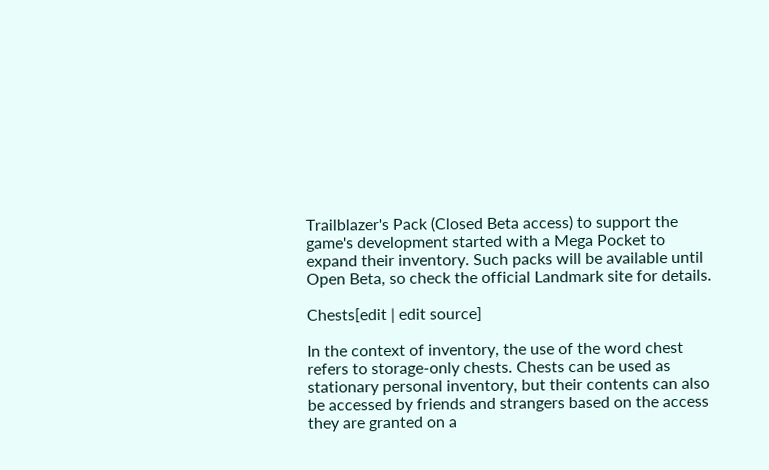Trailblazer's Pack (Closed Beta access) to support the game's development started with a Mega Pocket to expand their inventory. Such packs will be available until Open Beta, so check the official Landmark site for details.

Chests[edit | edit source]

In the context of inventory, the use of the word chest refers to storage-only chests. Chests can be used as stationary personal inventory, but their contents can also be accessed by friends and strangers based on the access they are granted on a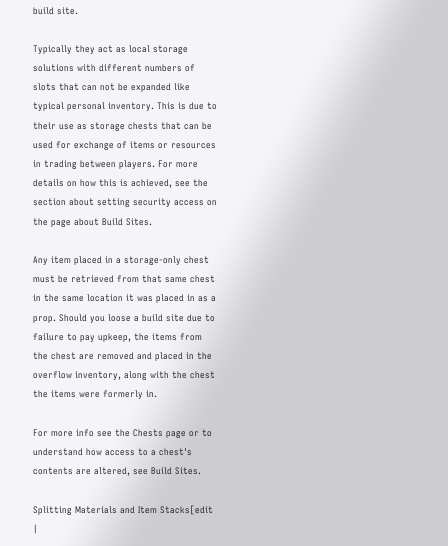build site.

Typically they act as local storage solutions with different numbers of slots that can not be expanded like typical personal inventory. This is due to their use as storage chests that can be used for exchange of items or resources in trading between players. For more details on how this is achieved, see the section about setting security access on the page about Build Sites.

Any item placed in a storage-only chest must be retrieved from that same chest in the same location it was placed in as a prop. Should you loose a build site due to failure to pay upkeep, the items from the chest are removed and placed in the overflow inventory, along with the chest the items were formerly in.

For more info see the Chests page or to understand how access to a chest's contents are altered, see Build Sites.

Splitting Materials and Item Stacks[edit |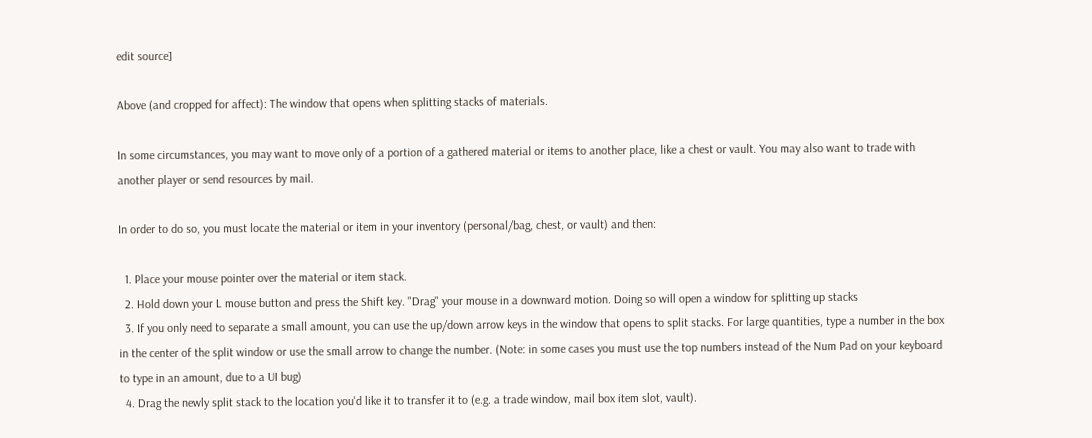edit source]

Above (and cropped for affect): The window that opens when splitting stacks of materials.

In some circumstances, you may want to move only of a portion of a gathered material or items to another place, like a chest or vault. You may also want to trade with another player or send resources by mail.

In order to do so, you must locate the material or item in your inventory (personal/bag, chest, or vault) and then:

  1. Place your mouse pointer over the material or item stack.
  2. Hold down your L mouse button and press the Shift key. "Drag" your mouse in a downward motion. Doing so will open a window for splitting up stacks
  3. If you only need to separate a small amount, you can use the up/down arrow keys in the window that opens to split stacks. For large quantities, type a number in the box in the center of the split window or use the small arrow to change the number. (Note: in some cases you must use the top numbers instead of the Num Pad on your keyboard to type in an amount, due to a UI bug)
  4. Drag the newly split stack to the location you'd like it to transfer it to (e.g. a trade window, mail box item slot, vault).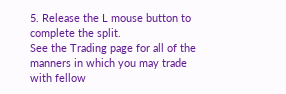5. Release the L mouse button to complete the split.
See the Trading page for all of the manners in which you may trade with fellow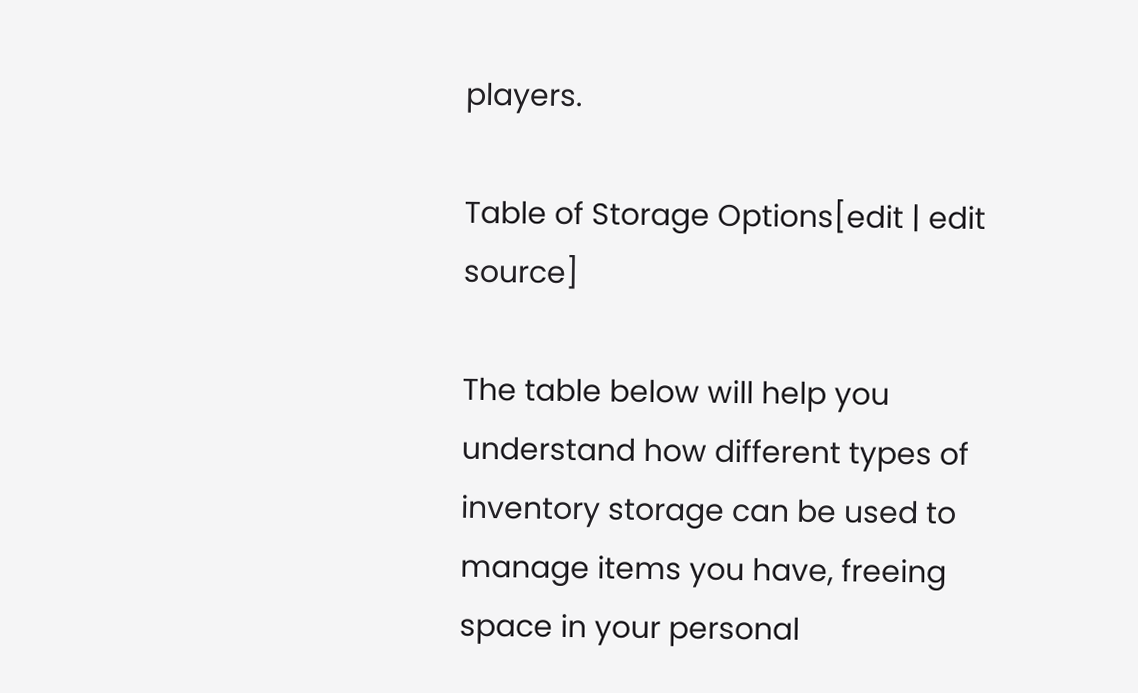players.

Table of Storage Options[edit | edit source]

The table below will help you understand how different types of inventory storage can be used to manage items you have, freeing space in your personal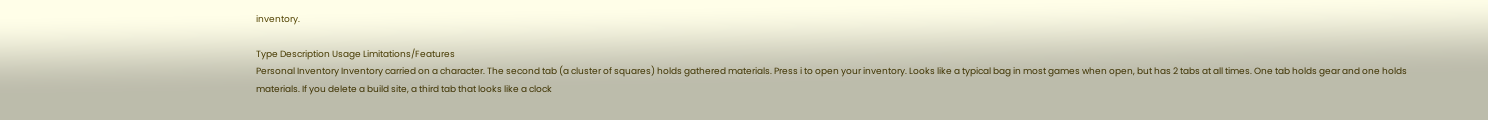inventory.

Type Description Usage Limitations/Features
Personal Inventory Inventory carried on a character. The second tab (a cluster of squares) holds gathered materials. Press i to open your inventory. Looks like a typical bag in most games when open, but has 2 tabs at all times. One tab holds gear and one holds materials. If you delete a build site, a third tab that looks like a clock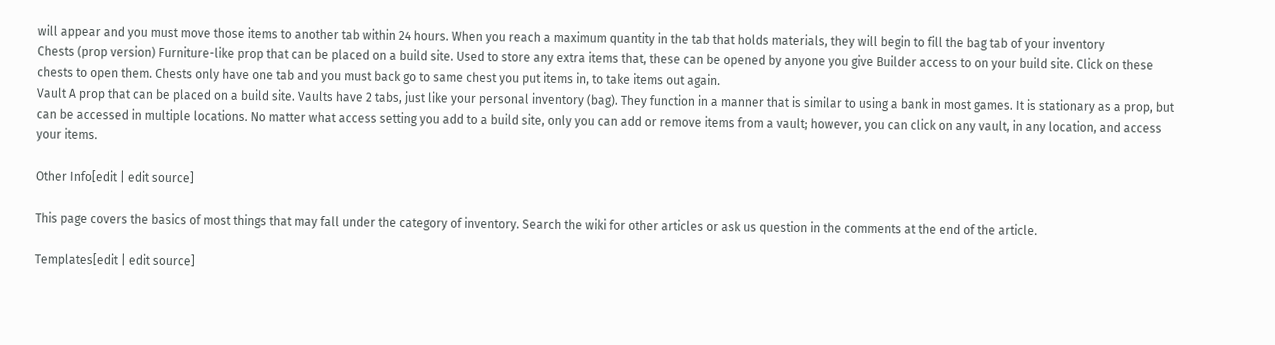will appear and you must move those items to another tab within 24 hours. When you reach a maximum quantity in the tab that holds materials, they will begin to fill the bag tab of your inventory
Chests (prop version) Furniture-like prop that can be placed on a build site. Used to store any extra items that, these can be opened by anyone you give Builder access to on your build site. Click on these chests to open them. Chests only have one tab and you must back go to same chest you put items in, to take items out again.
Vault A prop that can be placed on a build site. Vaults have 2 tabs, just like your personal inventory (bag). They function in a manner that is similar to using a bank in most games. It is stationary as a prop, but can be accessed in multiple locations. No matter what access setting you add to a build site, only you can add or remove items from a vault; however, you can click on any vault, in any location, and access your items.

Other Info[edit | edit source]

This page covers the basics of most things that may fall under the category of inventory. Search the wiki for other articles or ask us question in the comments at the end of the article.

Templates[edit | edit source]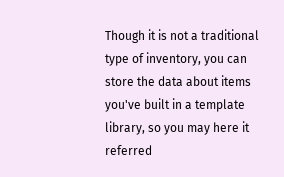Though it is not a traditional type of inventory, you can store the data about items you've built in a template library, so you may here it referred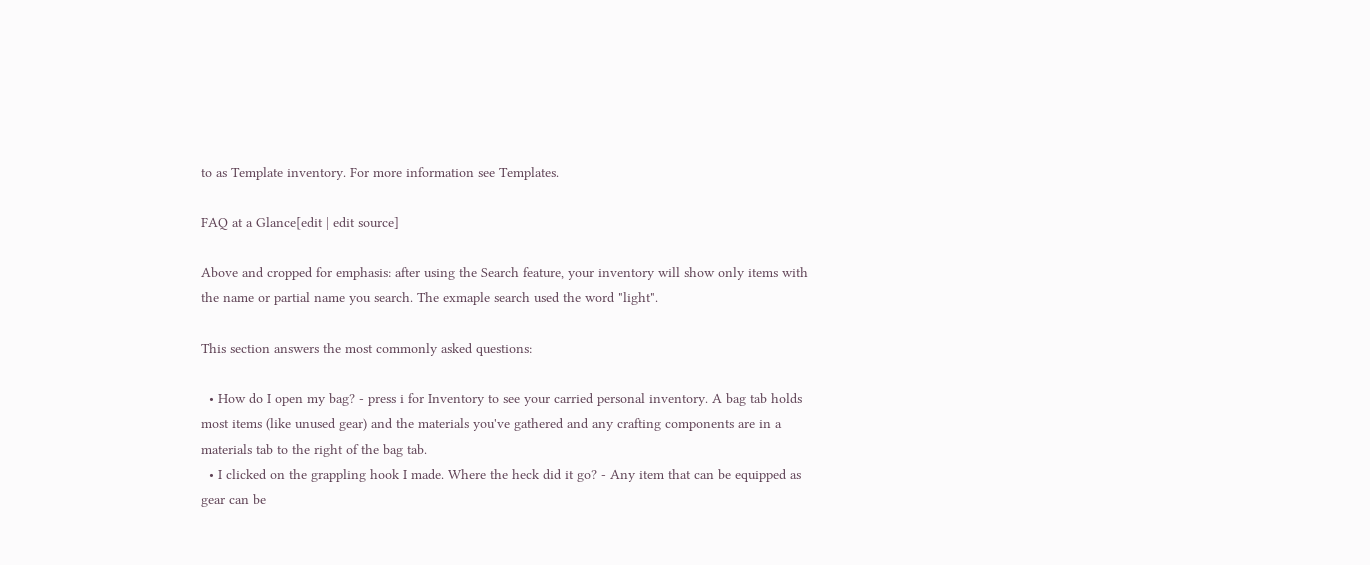to as Template inventory. For more information see Templates.

FAQ at a Glance[edit | edit source]

Above and cropped for emphasis: after using the Search feature, your inventory will show only items with the name or partial name you search. The exmaple search used the word "light".

This section answers the most commonly asked questions:

  • How do I open my bag? - press i for Inventory to see your carried personal inventory. A bag tab holds most items (like unused gear) and the materials you've gathered and any crafting components are in a materials tab to the right of the bag tab.
  • I clicked on the grappling hook I made. Where the heck did it go? - Any item that can be equipped as gear can be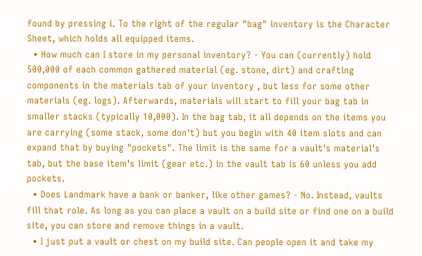found by pressing i. To the right of the regular "bag" inventory is the Character Sheet, which holds all equipped items.
  • How much can I store in my personal inventory? - You can (currently) hold 500,000 of each common gathered material (eg. stone, dirt) and crafting components in the materials tab of your inventory , but less for some other materials (eg. logs). Afterwards, materials will start to fill your bag tab in smaller stacks (typically 10,000). In the bag tab, it all depends on the items you are carrying (some stack, some don't) but you begin with 40 item slots and can expand that by buying "pockets". The limit is the same for a vault's material's tab, but the base item's limit (gear etc.) in the vault tab is 60 unless you add pockets.
  • Does Landmark have a bank or banker, like other games? - No. Instead, vaults fill that role. As long as you can place a vault on a build site or find one on a build site, you can store and remove things in a vault.
  • I just put a vault or chest on my build site. Can people open it and take my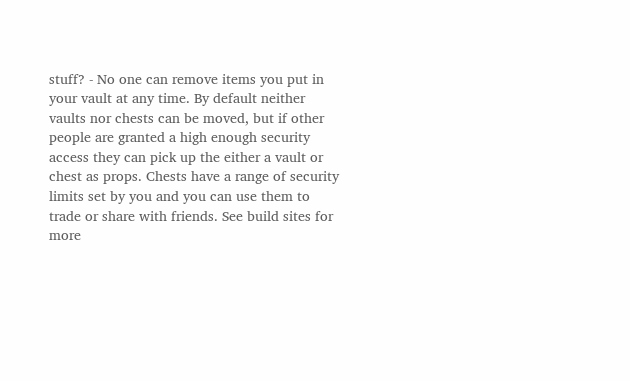stuff? - No one can remove items you put in your vault at any time. By default neither vaults nor chests can be moved, but if other people are granted a high enough security access they can pick up the either a vault or chest as props. Chests have a range of security limits set by you and you can use them to trade or share with friends. See build sites for more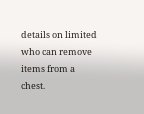details on limited who can remove items from a chest.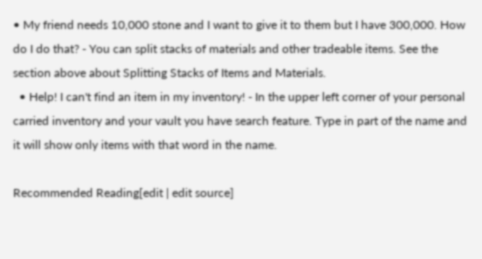• My friend needs 10,000 stone and I want to give it to them but I have 300,000. How do I do that? - You can split stacks of materials and other tradeable items. See the section above about Splitting Stacks of Items and Materials.
  • Help! I can't find an item in my inventory! - In the upper left corner of your personal carried inventory and your vault you have search feature. Type in part of the name and it will show only items with that word in the name.

Recommended Reading[edit | edit source]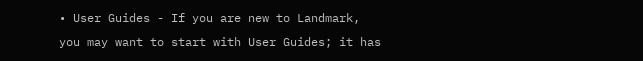• User Guides - If you are new to Landmark, you may want to start with User Guides; it has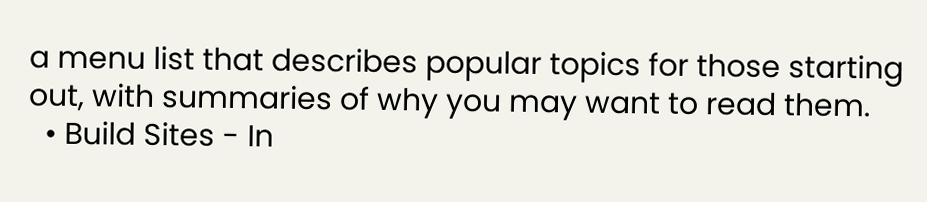a menu list that describes popular topics for those starting out, with summaries of why you may want to read them.
  • Build Sites - In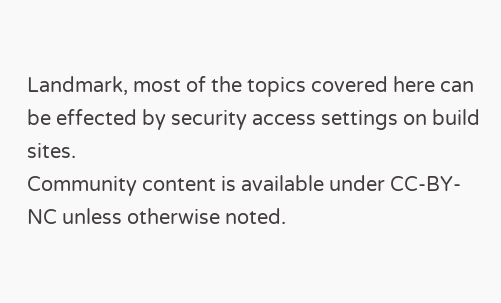Landmark, most of the topics covered here can be effected by security access settings on build sites.
Community content is available under CC-BY-NC unless otherwise noted.